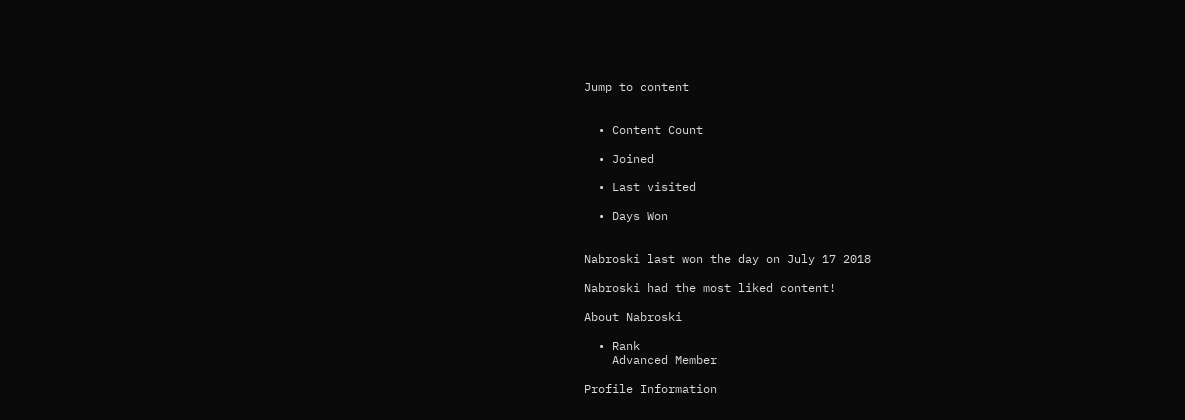Jump to content


  • Content Count

  • Joined

  • Last visited

  • Days Won


Nabroski last won the day on July 17 2018

Nabroski had the most liked content!

About Nabroski

  • Rank
    Advanced Member

Profile Information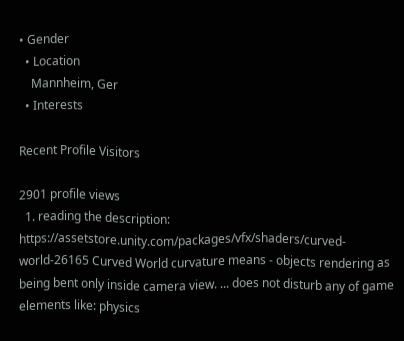• Gender
  • Location
    Mannheim, Ger
  • Interests

Recent Profile Visitors

2901 profile views
  1. reading the description: https://assetstore.unity.com/packages/vfx/shaders/curved-world-26165 Curved World curvature means - objects rendering as being bent only inside camera view. ... does not disturb any of game elements like: physics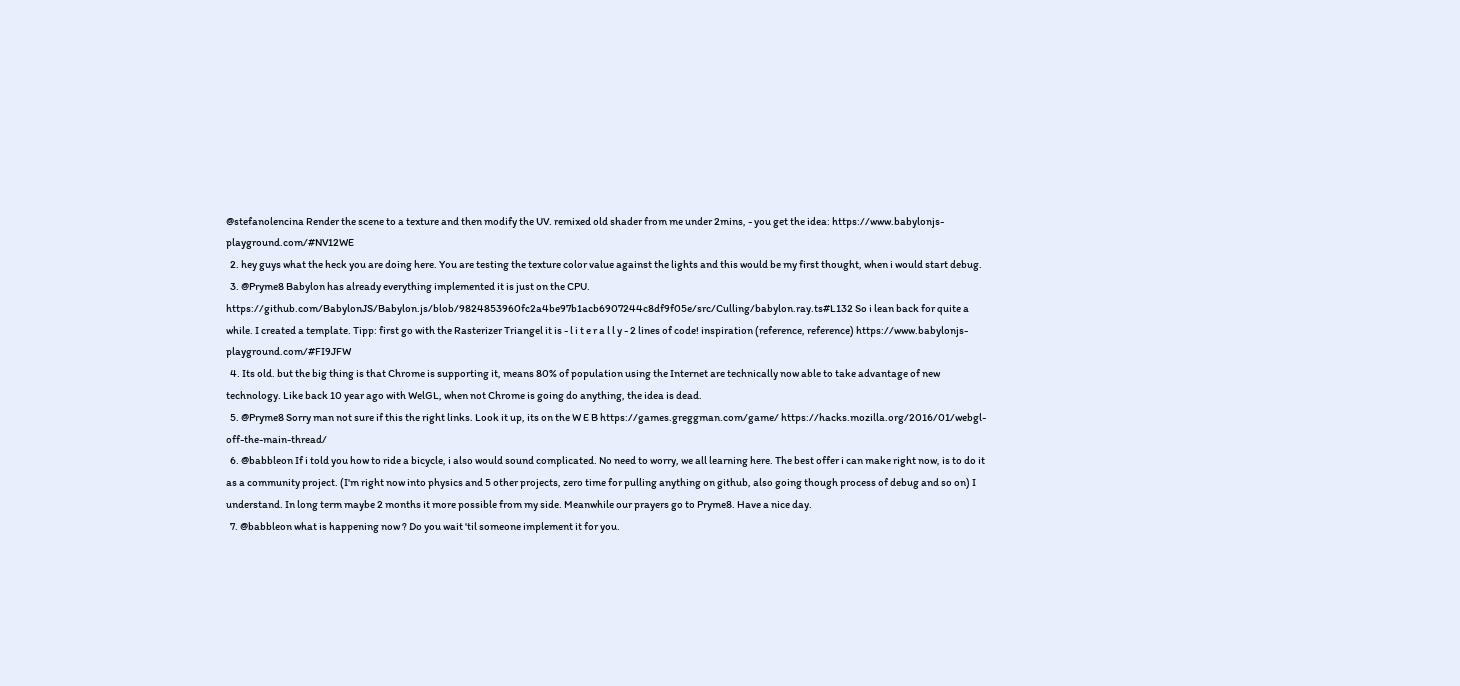@stefanolencina Render the scene to a texture and then modify the UV. remixed old shader from me under 2mins, - you get the idea: https://www.babylonjs-playground.com/#NV12WE
  2. hey guys what the heck you are doing here. You are testing the texture color value against the lights and this would be my first thought, when i would start debug.
  3. @Pryme8 Babylon has already everything implemented it is just on the CPU. https://github.com/BabylonJS/Babylon.js/blob/9824853960fc2a4be97b1acb6907244c8df9f05e/src/Culling/babylon.ray.ts#L132 So i lean back for quite a while. I created a template. Tipp: first go with the Rasterizer Triangel it is - l i t e r a l l y - 2 lines of code! inspiration (reference, reference) https://www.babylonjs-playground.com/#FI9JFW
  4. Its old. but the big thing is that Chrome is supporting it, means 80% of population using the Internet are technically now able to take advantage of new technology. Like back 10 year ago with WelGL, when not Chrome is going do anything, the idea is dead.
  5. @Pryme8 Sorry man not sure if this the right links. Look it up, its on the W E B https://games.greggman.com/game/ https://hacks.mozilla.org/2016/01/webgl-off-the-main-thread/
  6. @babbleon If i told you how to ride a bicycle, i also would sound complicated. No need to worry, we all learning here. The best offer i can make right now, is to do it as a community project. (I'm right now into physics and 5 other projects, zero time for pulling anything on github, also going though process of debug and so on) I understand. In long term maybe 2 months it more possible from my side. Meanwhile our prayers go to Pryme8. Have a nice day.
  7. @babbleon what is happening now ? Do you wait 'til someone implement it for you.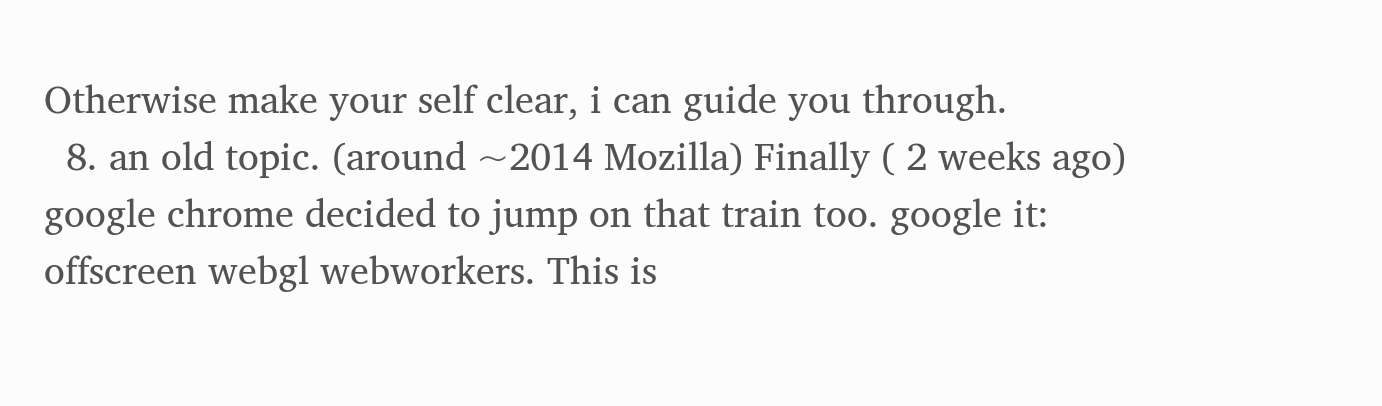Otherwise make your self clear, i can guide you through.
  8. an old topic. (around ~2014 Mozilla) Finally ( 2 weeks ago) google chrome decided to jump on that train too. google it: offscreen webgl webworkers. This is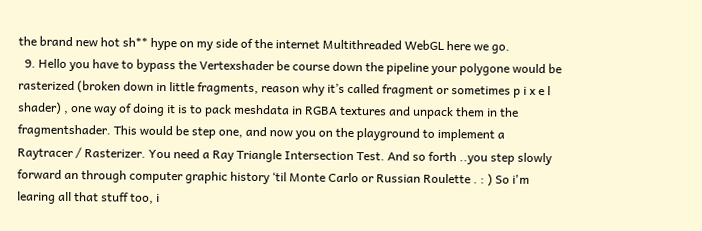the brand new hot sh** hype on my side of the internet Multithreaded WebGL here we go.
  9. Hello you have to bypass the Vertexshader be course down the pipeline your polygone would be rasterized (broken down in little fragments, reason why it’s called fragment or sometimes p i x e l shader) , one way of doing it is to pack meshdata in RGBA textures and unpack them in the fragmentshader. This would be step one, and now you on the playground to implement a Raytracer / Rasterizer. You need a Ray Triangle Intersection Test. And so forth ..you step slowly forward an through computer graphic history ‘til Monte Carlo or Russian Roulette . : ) So i'm learing all that stuff too, i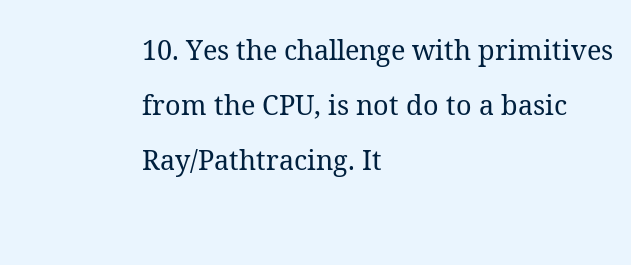10. Yes the challenge with primitives from the CPU, is not do to a basic Ray/Pathtracing. It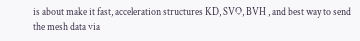is about make it fast, acceleration structures KD, SVO, BVH , and best way to send the mesh data via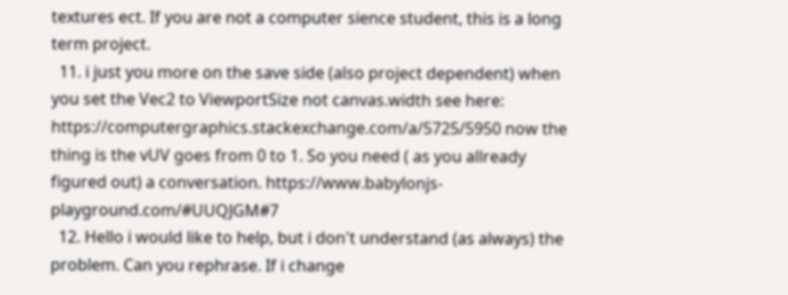textures ect. If you are not a computer sience student, this is a long term project.
  11. i just you more on the save side (also project dependent) when you set the Vec2 to ViewportSize not canvas.width see here: https://computergraphics.stackexchange.com/a/5725/5950 now the thing is the vUV goes from 0 to 1. So you need ( as you allready figured out) a conversation. https://www.babylonjs-playground.com/#UUQJGM#7
  12. Hello i would like to help, but i don't understand (as always) the problem. Can you rephrase. If i change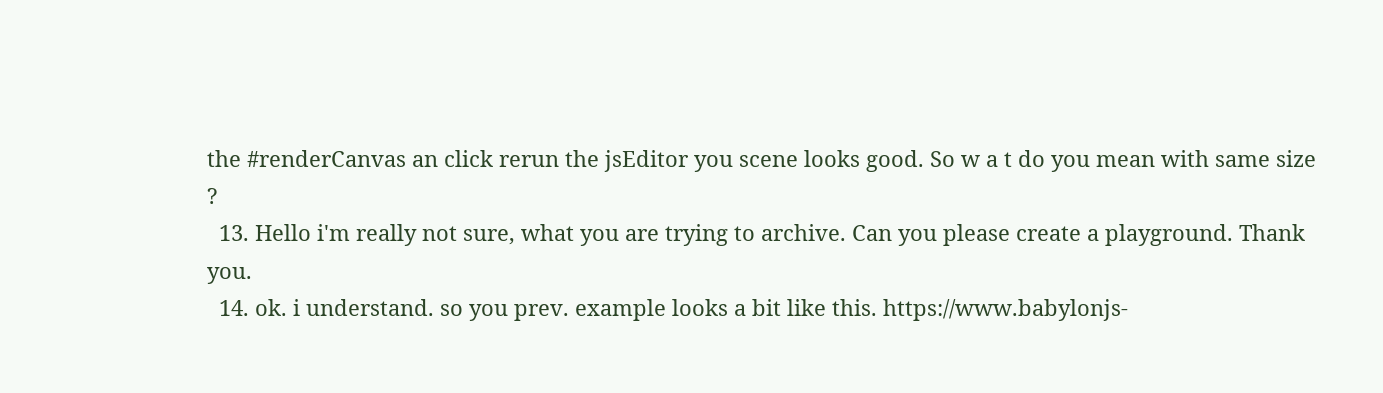the #renderCanvas an click rerun the jsEditor you scene looks good. So w a t do you mean with same size ?
  13. Hello i'm really not sure, what you are trying to archive. Can you please create a playground. Thank you.
  14. ok. i understand. so you prev. example looks a bit like this. https://www.babylonjs-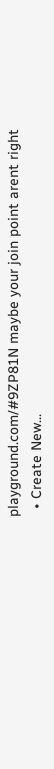playground.com/#9ZP81N maybe your join point arent right
  • Create New...